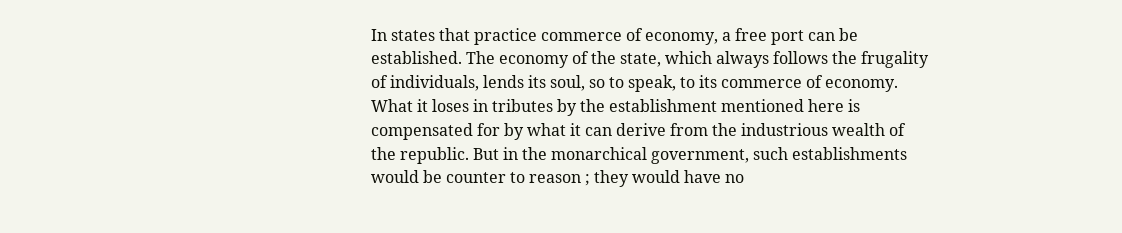In states that practice commerce of economy, a free port can be established. The economy of the state, which always follows the frugality of individuals, lends its soul, so to speak, to its commerce of economy. What it loses in tributes by the establishment mentioned here is compensated for by what it can derive from the industrious wealth of the republic. But in the monarchical government, such establishments would be counter to reason ; they would have no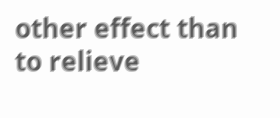other effect than to relieve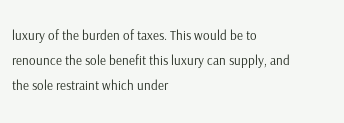luxury of the burden of taxes. This would be to renounce the sole benefit this luxury can supply, and the sole restraint which under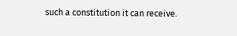such a constitution it can receive.